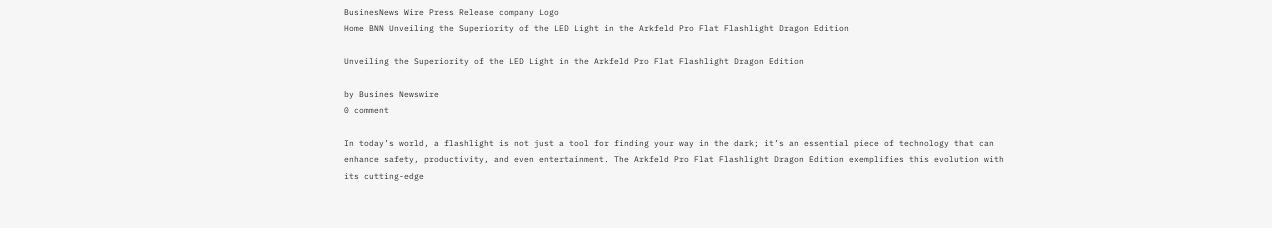BusinesNews Wire Press Release company Logo
Home BNN Unveiling the Superiority of the LED Light in the Arkfeld Pro Flat Flashlight Dragon Edition

Unveiling the Superiority of the LED Light in the Arkfeld Pro Flat Flashlight Dragon Edition

by Busines Newswire
0 comment

In today’s world, a flashlight is not just a tool for finding your way in the dark; it’s an essential piece of technology that can enhance safety, productivity, and even entertainment. The Arkfeld Pro Flat Flashlight Dragon Edition exemplifies this evolution with its cutting-edge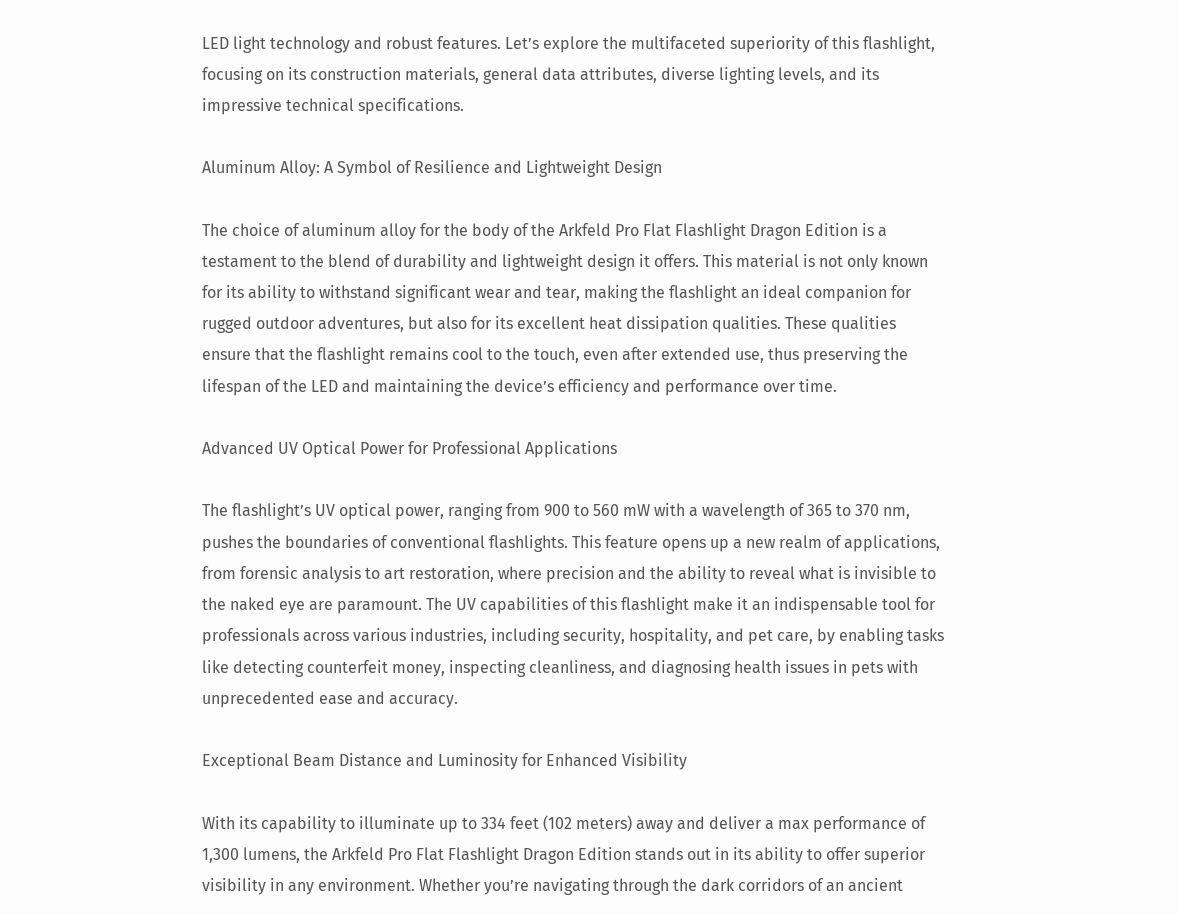LED light technology and robust features. Let’s explore the multifaceted superiority of this flashlight, focusing on its construction materials, general data attributes, diverse lighting levels, and its impressive technical specifications.

Aluminum Alloy: A Symbol of Resilience and Lightweight Design

The choice of aluminum alloy for the body of the Arkfeld Pro Flat Flashlight Dragon Edition is a testament to the blend of durability and lightweight design it offers. This material is not only known for its ability to withstand significant wear and tear, making the flashlight an ideal companion for rugged outdoor adventures, but also for its excellent heat dissipation qualities. These qualities ensure that the flashlight remains cool to the touch, even after extended use, thus preserving the lifespan of the LED and maintaining the device’s efficiency and performance over time.

Advanced UV Optical Power for Professional Applications

The flashlight’s UV optical power, ranging from 900 to 560 mW with a wavelength of 365 to 370 nm, pushes the boundaries of conventional flashlights. This feature opens up a new realm of applications, from forensic analysis to art restoration, where precision and the ability to reveal what is invisible to the naked eye are paramount. The UV capabilities of this flashlight make it an indispensable tool for professionals across various industries, including security, hospitality, and pet care, by enabling tasks like detecting counterfeit money, inspecting cleanliness, and diagnosing health issues in pets with unprecedented ease and accuracy.

Exceptional Beam Distance and Luminosity for Enhanced Visibility

With its capability to illuminate up to 334 feet (102 meters) away and deliver a max performance of 1,300 lumens, the Arkfeld Pro Flat Flashlight Dragon Edition stands out in its ability to offer superior visibility in any environment. Whether you’re navigating through the dark corridors of an ancient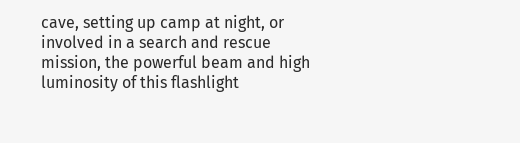cave, setting up camp at night, or involved in a search and rescue mission, the powerful beam and high luminosity of this flashlight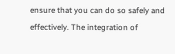ensure that you can do so safely and effectively. The integration of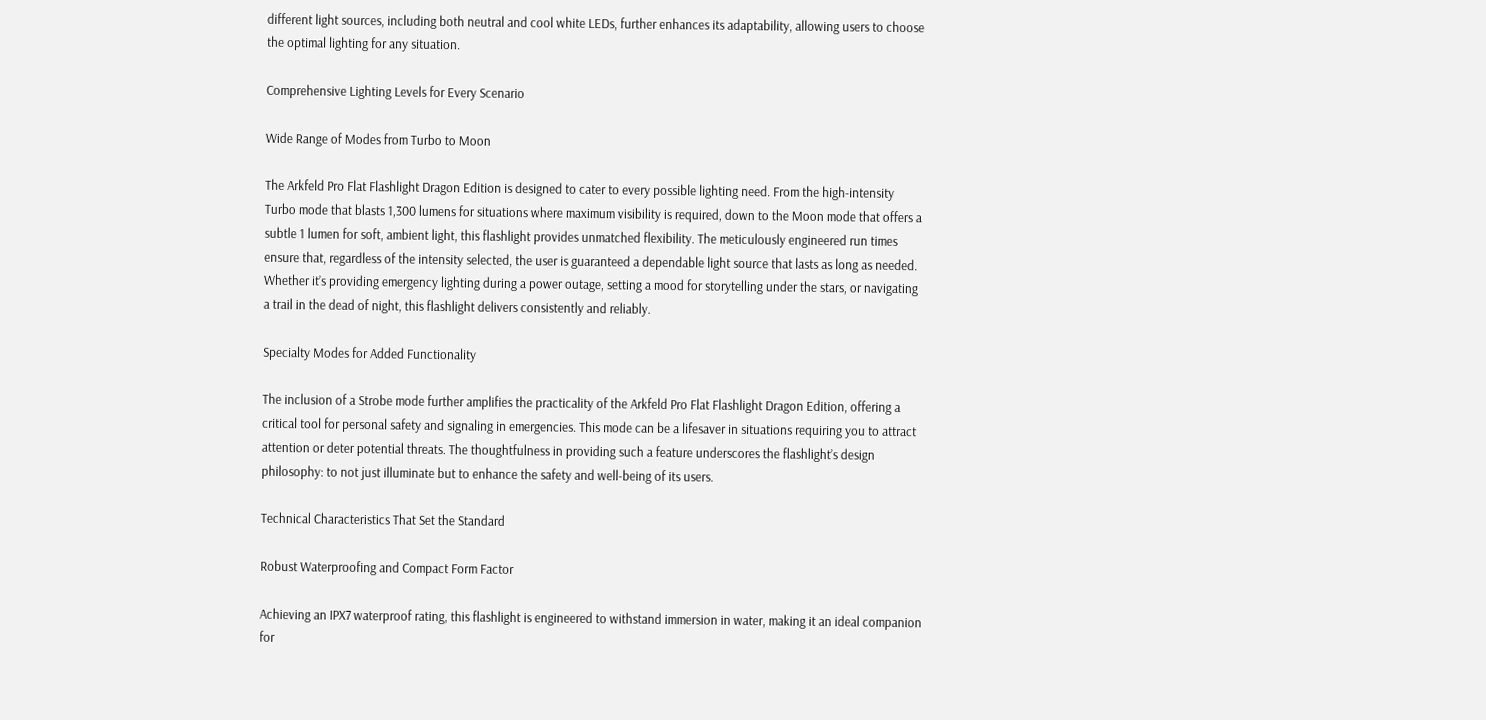different light sources, including both neutral and cool white LEDs, further enhances its adaptability, allowing users to choose the optimal lighting for any situation.

Comprehensive Lighting Levels for Every Scenario

Wide Range of Modes from Turbo to Moon

The Arkfeld Pro Flat Flashlight Dragon Edition is designed to cater to every possible lighting need. From the high-intensity Turbo mode that blasts 1,300 lumens for situations where maximum visibility is required, down to the Moon mode that offers a subtle 1 lumen for soft, ambient light, this flashlight provides unmatched flexibility. The meticulously engineered run times ensure that, regardless of the intensity selected, the user is guaranteed a dependable light source that lasts as long as needed. Whether it’s providing emergency lighting during a power outage, setting a mood for storytelling under the stars, or navigating a trail in the dead of night, this flashlight delivers consistently and reliably.

Specialty Modes for Added Functionality

The inclusion of a Strobe mode further amplifies the practicality of the Arkfeld Pro Flat Flashlight Dragon Edition, offering a critical tool for personal safety and signaling in emergencies. This mode can be a lifesaver in situations requiring you to attract attention or deter potential threats. The thoughtfulness in providing such a feature underscores the flashlight’s design philosophy: to not just illuminate but to enhance the safety and well-being of its users.

Technical Characteristics That Set the Standard

Robust Waterproofing and Compact Form Factor

Achieving an IPX7 waterproof rating, this flashlight is engineered to withstand immersion in water, making it an ideal companion for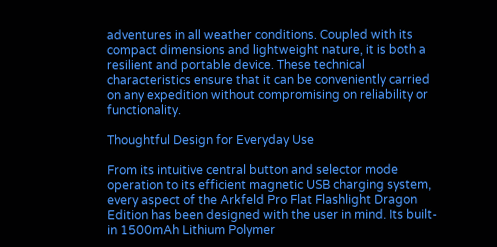adventures in all weather conditions. Coupled with its compact dimensions and lightweight nature, it is both a resilient and portable device. These technical characteristics ensure that it can be conveniently carried on any expedition without compromising on reliability or functionality.

Thoughtful Design for Everyday Use

From its intuitive central button and selector mode operation to its efficient magnetic USB charging system, every aspect of the Arkfeld Pro Flat Flashlight Dragon Edition has been designed with the user in mind. Its built-in 1500mAh Lithium Polymer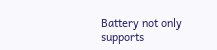Battery not only supports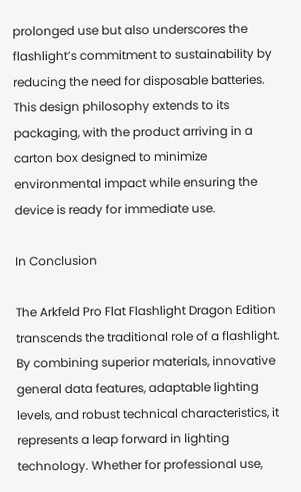prolonged use but also underscores the flashlight’s commitment to sustainability by reducing the need for disposable batteries. This design philosophy extends to its packaging, with the product arriving in a carton box designed to minimize environmental impact while ensuring the device is ready for immediate use.

In Conclusion

The Arkfeld Pro Flat Flashlight Dragon Edition transcends the traditional role of a flashlight. By combining superior materials, innovative general data features, adaptable lighting levels, and robust technical characteristics, it represents a leap forward in lighting technology. Whether for professional use,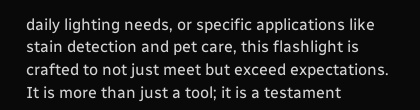daily lighting needs, or specific applications like stain detection and pet care, this flashlight is crafted to not just meet but exceed expectations. It is more than just a tool; it is a testament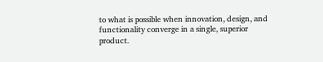to what is possible when innovation, design, and functionality converge in a single, superior product.